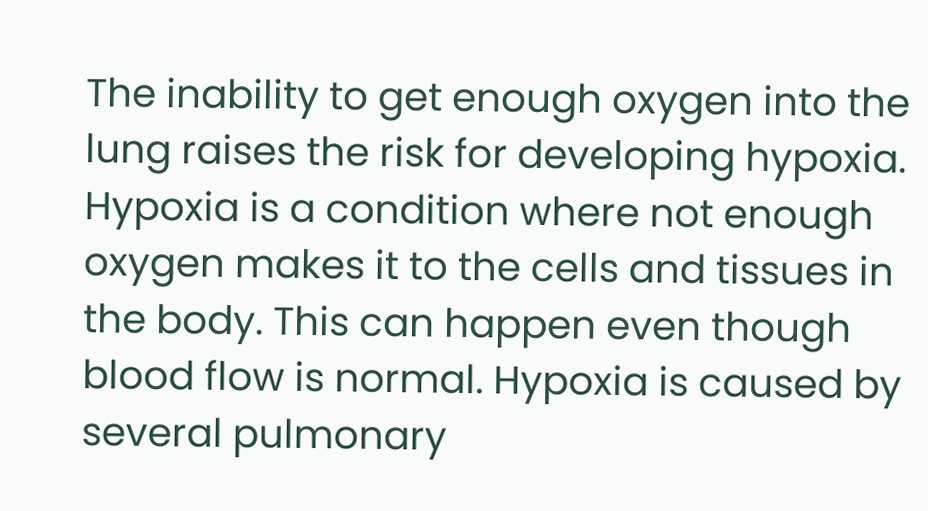The inability to get enough oxygen into the lung raises the risk for developing hypoxia. Hypoxia is a condition where not enough oxygen makes it to the cells and tissues in the body. This can happen even though blood flow is normal. Hypoxia is caused by several pulmonary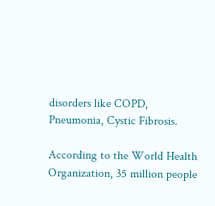disorders like COPD, Pneumonia, Cystic Fibrosis.

According to the World Health Organization, 35 million people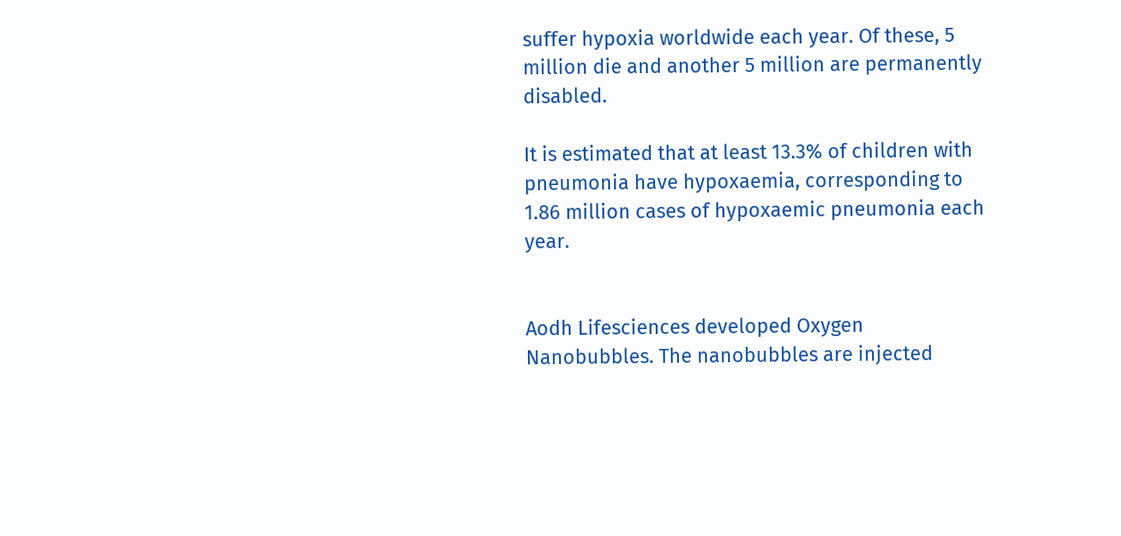suffer hypoxia worldwide each year. Of these, 5 million die and another 5 million are permanently disabled.

It is estimated that at least 13.3% of children with pneumonia have hypoxaemia, corresponding to 1.86 million cases of hypoxaemic pneumonia each year.


Aodh Lifesciences developed Oxygen Nanobubbles. The nanobubbles are injected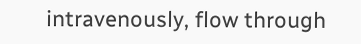intravenously, flow through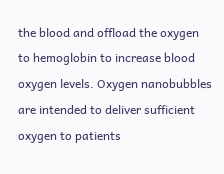the blood and offload the oxygen to hemoglobin to increase blood oxygen levels. Oxygen nanobubbles are intended to deliver sufficient oxygen to patients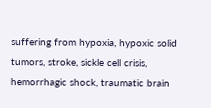suffering from hypoxia, hypoxic solid tumors, stroke, sickle cell crisis, hemorrhagic shock, traumatic brain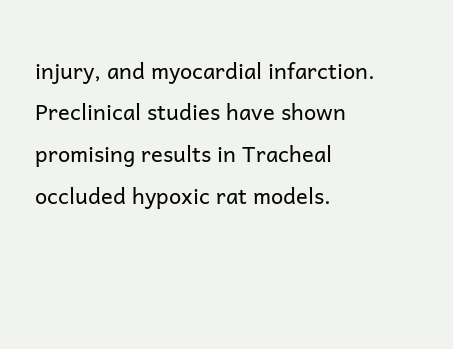injury, and myocardial infarction. Preclinical studies have shown promising results in Tracheal occluded hypoxic rat models.